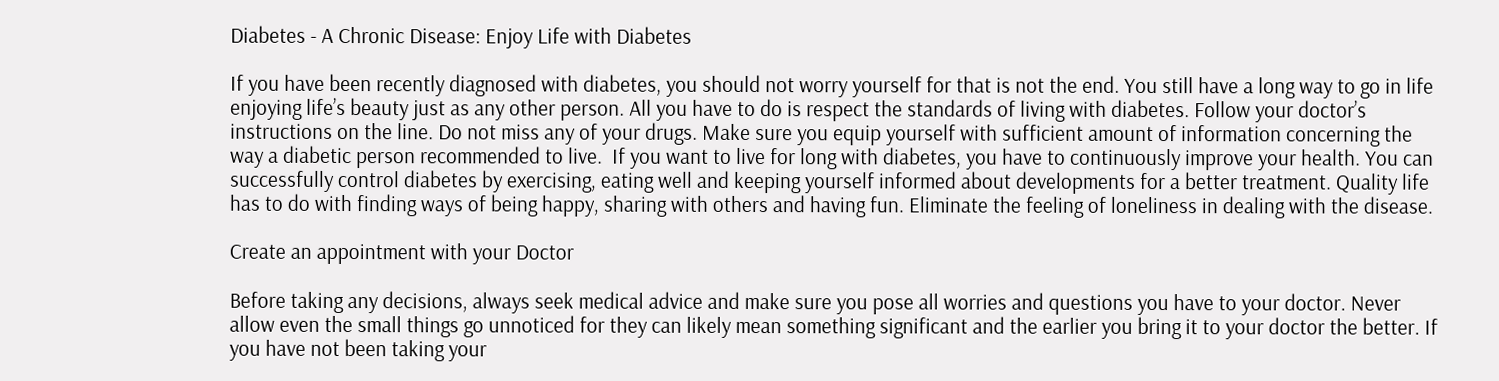Diabetes - A Chronic Disease: Enjoy Life with Diabetes

If you have been recently diagnosed with diabetes, you should not worry yourself for that is not the end. You still have a long way to go in life enjoying life’s beauty just as any other person. All you have to do is respect the standards of living with diabetes. Follow your doctor’s instructions on the line. Do not miss any of your drugs. Make sure you equip yourself with sufficient amount of information concerning the way a diabetic person recommended to live.  If you want to live for long with diabetes, you have to continuously improve your health. You can successfully control diabetes by exercising, eating well and keeping yourself informed about developments for a better treatment. Quality life has to do with finding ways of being happy, sharing with others and having fun. Eliminate the feeling of loneliness in dealing with the disease.

Create an appointment with your Doctor

Before taking any decisions, always seek medical advice and make sure you pose all worries and questions you have to your doctor. Never allow even the small things go unnoticed for they can likely mean something significant and the earlier you bring it to your doctor the better. If you have not been taking your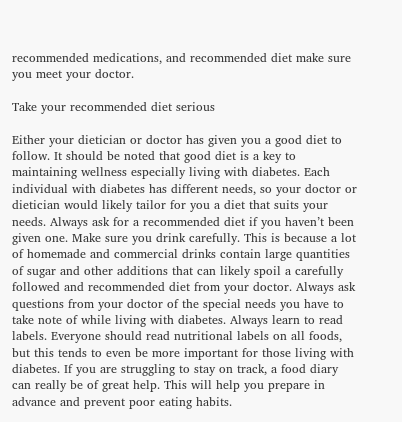recommended medications, and recommended diet make sure you meet your doctor.

Take your recommended diet serious

Either your dietician or doctor has given you a good diet to follow. It should be noted that good diet is a key to maintaining wellness especially living with diabetes. Each individual with diabetes has different needs, so your doctor or dietician would likely tailor for you a diet that suits your needs. Always ask for a recommended diet if you haven’t been given one. Make sure you drink carefully. This is because a lot of homemade and commercial drinks contain large quantities of sugar and other additions that can likely spoil a carefully followed and recommended diet from your doctor. Always ask questions from your doctor of the special needs you have to take note of while living with diabetes. Always learn to read labels. Everyone should read nutritional labels on all foods, but this tends to even be more important for those living with diabetes. If you are struggling to stay on track, a food diary can really be of great help. This will help you prepare in advance and prevent poor eating habits.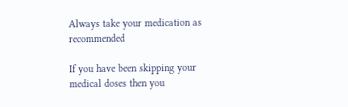Always take your medication as recommended

If you have been skipping your medical doses then you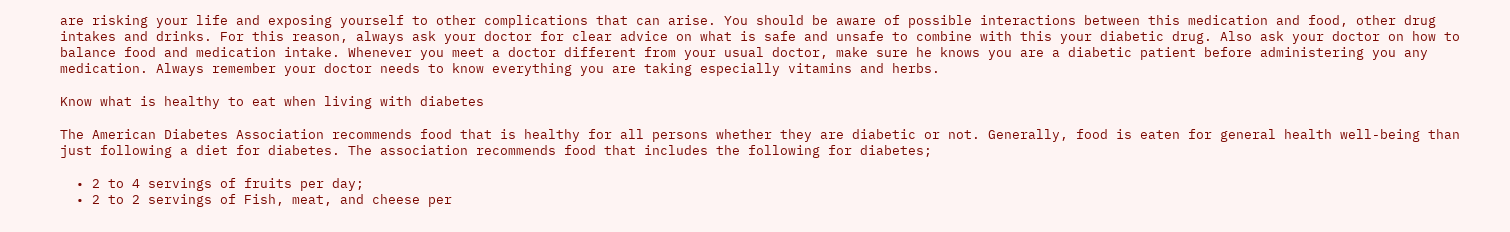are risking your life and exposing yourself to other complications that can arise. You should be aware of possible interactions between this medication and food, other drug intakes and drinks. For this reason, always ask your doctor for clear advice on what is safe and unsafe to combine with this your diabetic drug. Also ask your doctor on how to balance food and medication intake. Whenever you meet a doctor different from your usual doctor, make sure he knows you are a diabetic patient before administering you any medication. Always remember your doctor needs to know everything you are taking especially vitamins and herbs.

Know what is healthy to eat when living with diabetes

The American Diabetes Association recommends food that is healthy for all persons whether they are diabetic or not. Generally, food is eaten for general health well-being than just following a diet for diabetes. The association recommends food that includes the following for diabetes;

  • 2 to 4 servings of fruits per day;
  • 2 to 2 servings of Fish, meat, and cheese per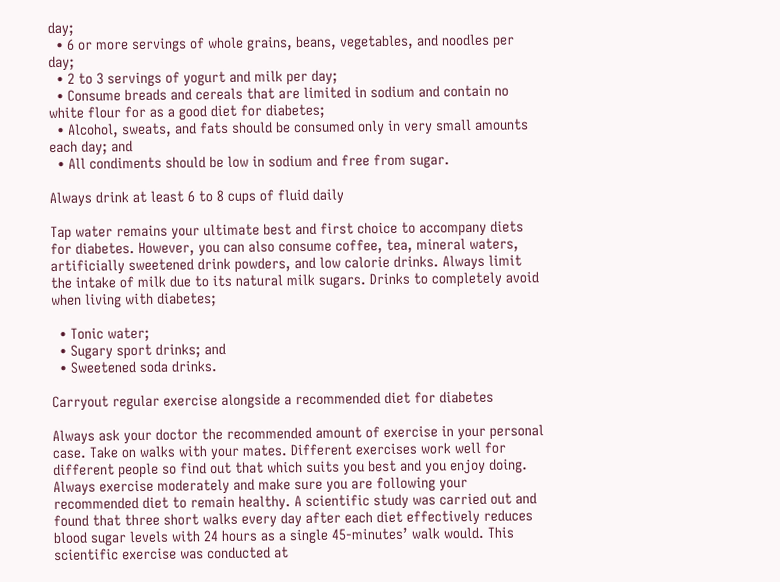day;
  • 6 or more servings of whole grains, beans, vegetables, and noodles per day;
  • 2 to 3 servings of yogurt and milk per day;
  • Consume breads and cereals that are limited in sodium and contain no white flour for as a good diet for diabetes;
  • Alcohol, sweats, and fats should be consumed only in very small amounts each day; and
  • All condiments should be low in sodium and free from sugar.

Always drink at least 6 to 8 cups of fluid daily

Tap water remains your ultimate best and first choice to accompany diets for diabetes. However, you can also consume coffee, tea, mineral waters, artificially sweetened drink powders, and low calorie drinks. Always limit the intake of milk due to its natural milk sugars. Drinks to completely avoid when living with diabetes;

  • Tonic water;
  • Sugary sport drinks; and
  • Sweetened soda drinks.

Carryout regular exercise alongside a recommended diet for diabetes

Always ask your doctor the recommended amount of exercise in your personal case. Take on walks with your mates. Different exercises work well for different people so find out that which suits you best and you enjoy doing. Always exercise moderately and make sure you are following your recommended diet to remain healthy. A scientific study was carried out and found that three short walks every day after each diet effectively reduces blood sugar levels with 24 hours as a single 45-minutes’ walk would. This scientific exercise was conducted at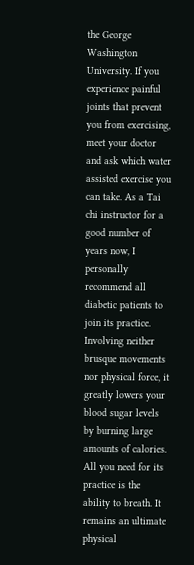the George Washington University. If you experience painful joints that prevent you from exercising, meet your doctor and ask which water assisted exercise you can take. As a Tai chi instructor for a good number of years now, I personally recommend all diabetic patients to join its practice. Involving neither brusque movements nor physical force, it greatly lowers your blood sugar levels by burning large amounts of calories. All you need for its practice is the ability to breath. It remains an ultimate physical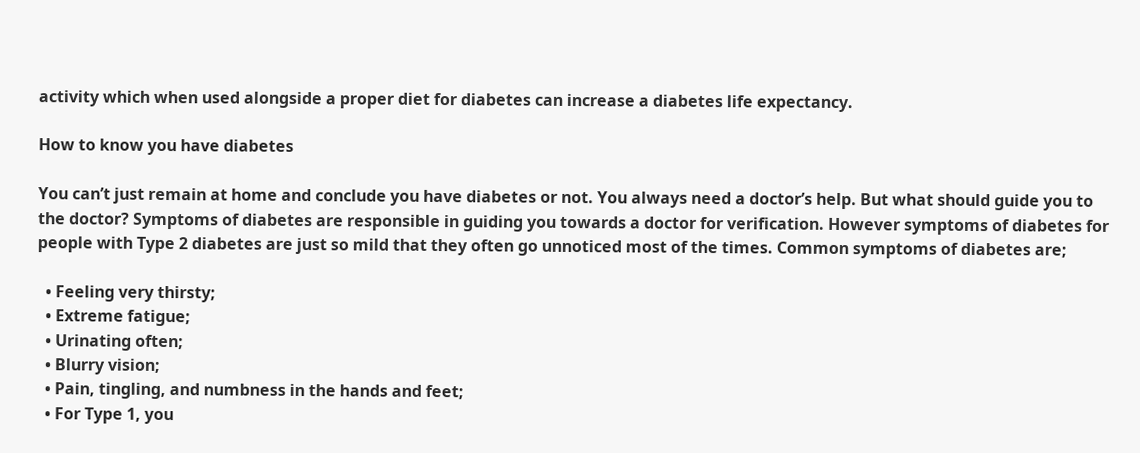activity which when used alongside a proper diet for diabetes can increase a diabetes life expectancy.

How to know you have diabetes

You can’t just remain at home and conclude you have diabetes or not. You always need a doctor’s help. But what should guide you to the doctor? Symptoms of diabetes are responsible in guiding you towards a doctor for verification. However symptoms of diabetes for people with Type 2 diabetes are just so mild that they often go unnoticed most of the times. Common symptoms of diabetes are;

  • Feeling very thirsty;
  • Extreme fatigue;
  • Urinating often;
  • Blurry vision;
  • Pain, tingling, and numbness in the hands and feet;
  • For Type 1, you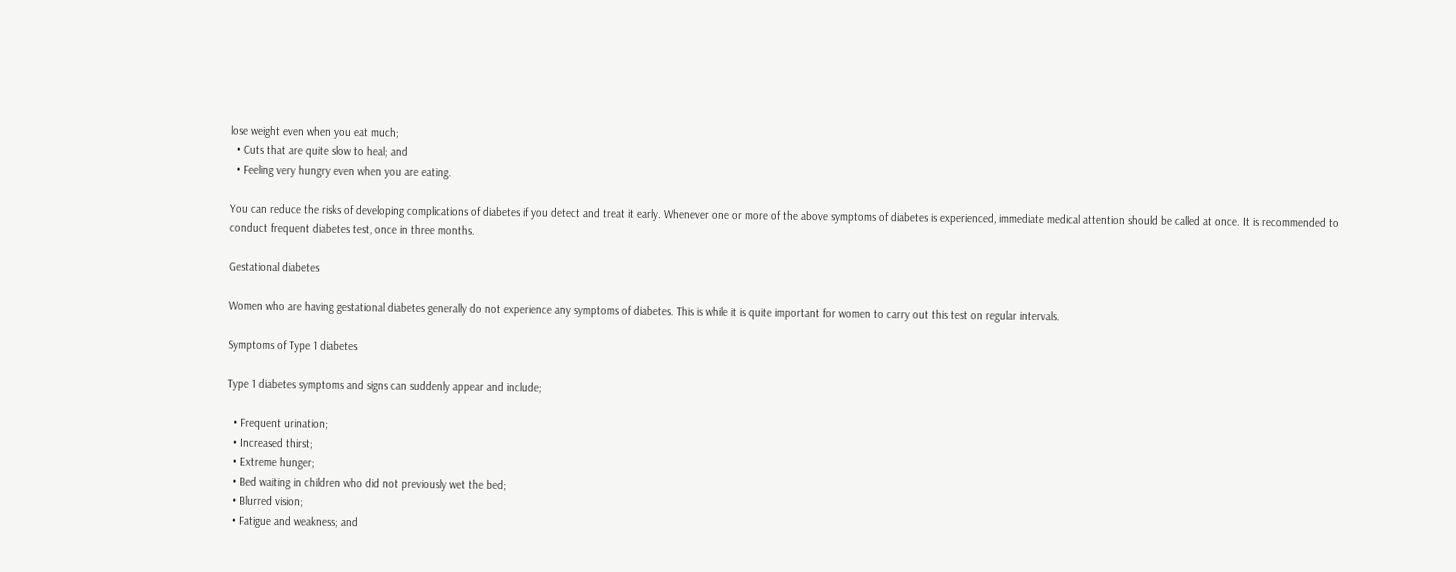lose weight even when you eat much;
  • Cuts that are quite slow to heal; and
  • Feeling very hungry even when you are eating.

You can reduce the risks of developing complications of diabetes if you detect and treat it early. Whenever one or more of the above symptoms of diabetes is experienced, immediate medical attention should be called at once. It is recommended to conduct frequent diabetes test, once in three months.

Gestational diabetes

Women who are having gestational diabetes generally do not experience any symptoms of diabetes. This is while it is quite important for women to carry out this test on regular intervals.

Symptoms of Type 1 diabetes

Type 1 diabetes symptoms and signs can suddenly appear and include;

  • Frequent urination;
  • Increased thirst;
  • Extreme hunger;
  • Bed waiting in children who did not previously wet the bed;
  • Blurred vision;
  • Fatigue and weakness; and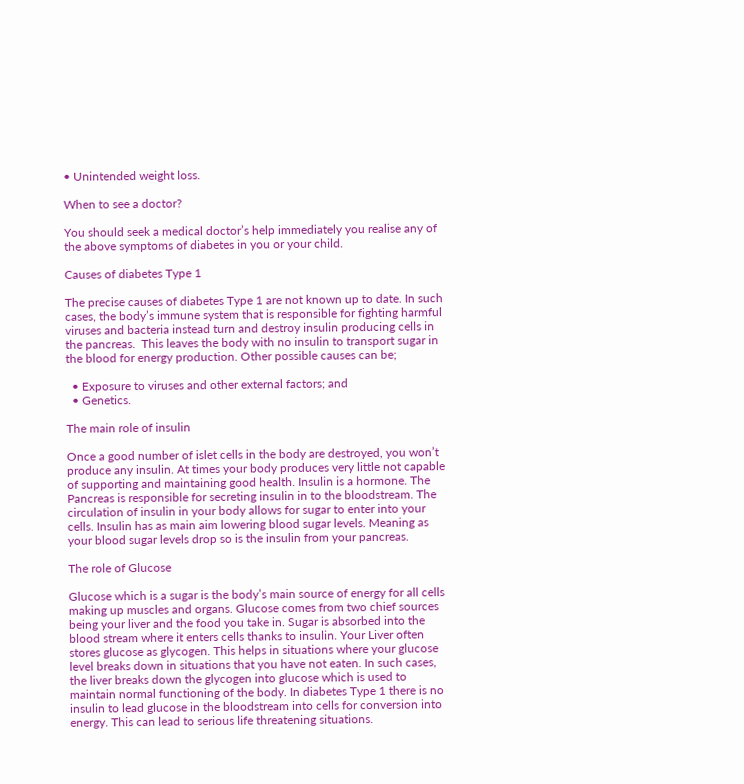• Unintended weight loss.

When to see a doctor?

You should seek a medical doctor’s help immediately you realise any of the above symptoms of diabetes in you or your child.

Causes of diabetes Type 1

The precise causes of diabetes Type 1 are not known up to date. In such cases, the body’s immune system that is responsible for fighting harmful viruses and bacteria instead turn and destroy insulin producing cells in the pancreas.  This leaves the body with no insulin to transport sugar in the blood for energy production. Other possible causes can be;

  • Exposure to viruses and other external factors; and
  • Genetics.

The main role of insulin

Once a good number of islet cells in the body are destroyed, you won’t produce any insulin. At times your body produces very little not capable of supporting and maintaining good health. Insulin is a hormone. The Pancreas is responsible for secreting insulin in to the bloodstream. The circulation of insulin in your body allows for sugar to enter into your cells. Insulin has as main aim lowering blood sugar levels. Meaning as your blood sugar levels drop so is the insulin from your pancreas.

The role of Glucose

Glucose which is a sugar is the body’s main source of energy for all cells making up muscles and organs. Glucose comes from two chief sources being your liver and the food you take in. Sugar is absorbed into the blood stream where it enters cells thanks to insulin. Your Liver often stores glucose as glycogen. This helps in situations where your glucose level breaks down in situations that you have not eaten. In such cases, the liver breaks down the glycogen into glucose which is used to maintain normal functioning of the body. In diabetes Type 1 there is no insulin to lead glucose in the bloodstream into cells for conversion into energy. This can lead to serious life threatening situations.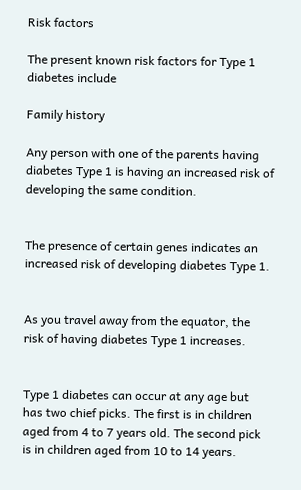Risk factors

The present known risk factors for Type 1 diabetes include

Family history

Any person with one of the parents having diabetes Type 1 is having an increased risk of developing the same condition.


The presence of certain genes indicates an increased risk of developing diabetes Type 1.


As you travel away from the equator, the risk of having diabetes Type 1 increases.


Type 1 diabetes can occur at any age but has two chief picks. The first is in children aged from 4 to 7 years old. The second pick is in children aged from 10 to 14 years.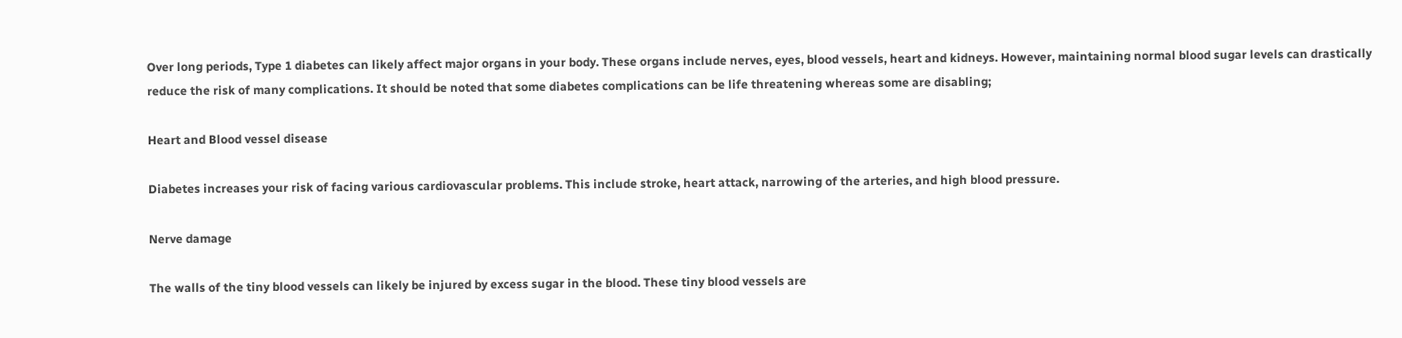Over long periods, Type 1 diabetes can likely affect major organs in your body. These organs include nerves, eyes, blood vessels, heart and kidneys. However, maintaining normal blood sugar levels can drastically reduce the risk of many complications. It should be noted that some diabetes complications can be life threatening whereas some are disabling;

Heart and Blood vessel disease

Diabetes increases your risk of facing various cardiovascular problems. This include stroke, heart attack, narrowing of the arteries, and high blood pressure.

Nerve damage

The walls of the tiny blood vessels can likely be injured by excess sugar in the blood. These tiny blood vessels are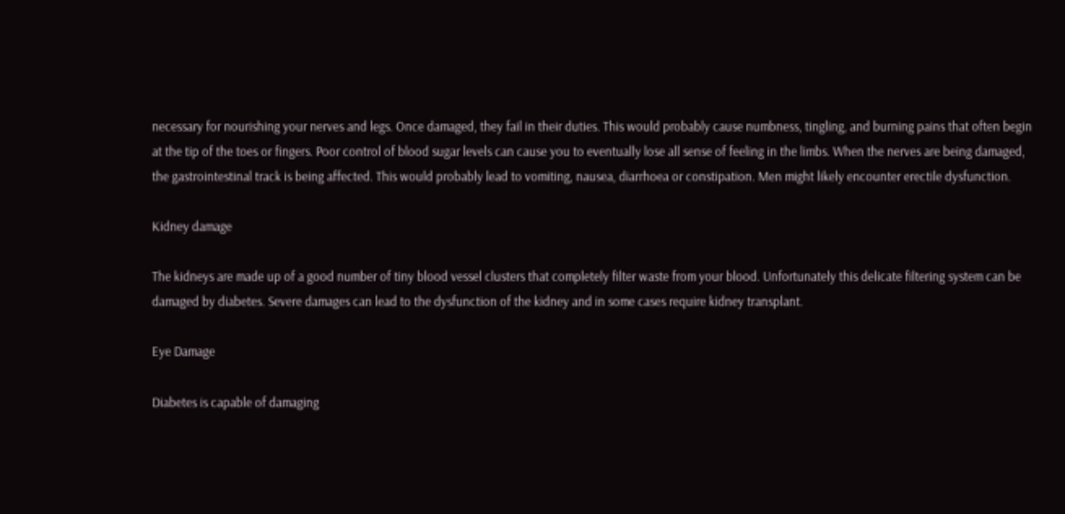necessary for nourishing your nerves and legs. Once damaged, they fail in their duties. This would probably cause numbness, tingling, and burning pains that often begin at the tip of the toes or fingers. Poor control of blood sugar levels can cause you to eventually lose all sense of feeling in the limbs. When the nerves are being damaged, the gastrointestinal track is being affected. This would probably lead to vomiting, nausea, diarrhoea or constipation. Men might likely encounter erectile dysfunction.

Kidney damage

The kidneys are made up of a good number of tiny blood vessel clusters that completely filter waste from your blood. Unfortunately this delicate filtering system can be damaged by diabetes. Severe damages can lead to the dysfunction of the kidney and in some cases require kidney transplant.

Eye Damage

Diabetes is capable of damaging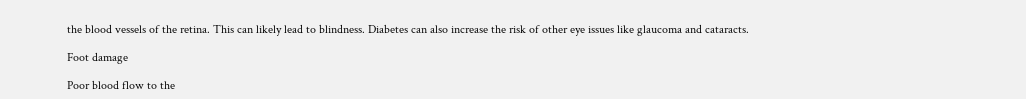the blood vessels of the retina. This can likely lead to blindness. Diabetes can also increase the risk of other eye issues like glaucoma and cataracts.

Foot damage

Poor blood flow to the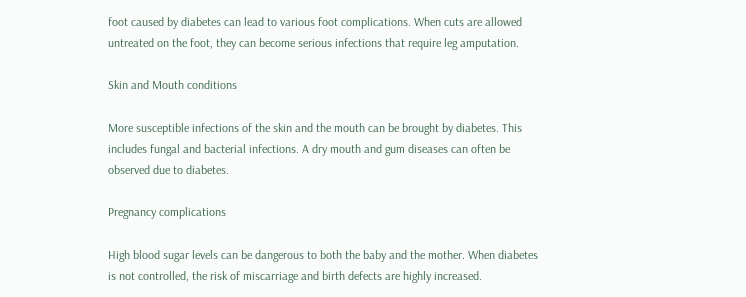foot caused by diabetes can lead to various foot complications. When cuts are allowed untreated on the foot, they can become serious infections that require leg amputation.

Skin and Mouth conditions

More susceptible infections of the skin and the mouth can be brought by diabetes. This includes fungal and bacterial infections. A dry mouth and gum diseases can often be observed due to diabetes.

Pregnancy complications

High blood sugar levels can be dangerous to both the baby and the mother. When diabetes is not controlled, the risk of miscarriage and birth defects are highly increased.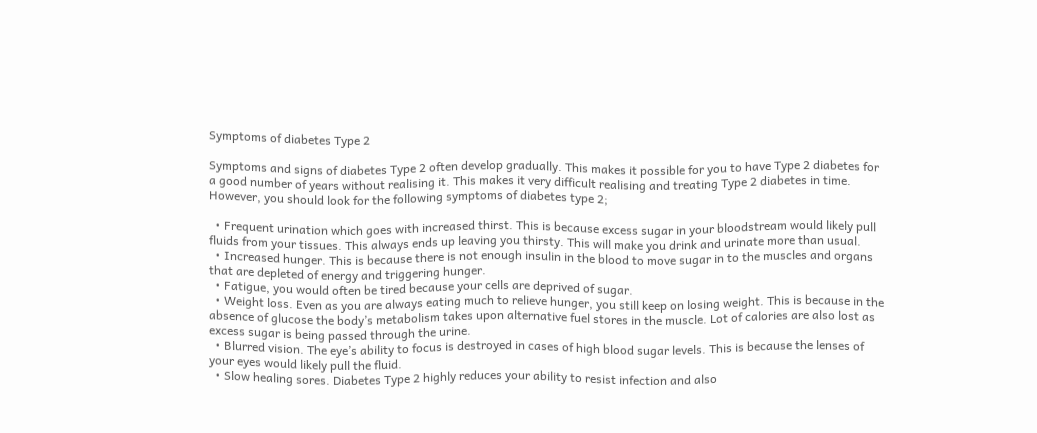Symptoms of diabetes Type 2

Symptoms and signs of diabetes Type 2 often develop gradually. This makes it possible for you to have Type 2 diabetes for a good number of years without realising it. This makes it very difficult realising and treating Type 2 diabetes in time. However, you should look for the following symptoms of diabetes type 2;

  • Frequent urination which goes with increased thirst. This is because excess sugar in your bloodstream would likely pull fluids from your tissues. This always ends up leaving you thirsty. This will make you drink and urinate more than usual.
  • Increased hunger. This is because there is not enough insulin in the blood to move sugar in to the muscles and organs that are depleted of energy and triggering hunger.
  • Fatigue, you would often be tired because your cells are deprived of sugar.
  • Weight loss. Even as you are always eating much to relieve hunger, you still keep on losing weight. This is because in the absence of glucose the body’s metabolism takes upon alternative fuel stores in the muscle. Lot of calories are also lost as excess sugar is being passed through the urine.
  • Blurred vision. The eye’s ability to focus is destroyed in cases of high blood sugar levels. This is because the lenses of your eyes would likely pull the fluid.
  • Slow healing sores. Diabetes Type 2 highly reduces your ability to resist infection and also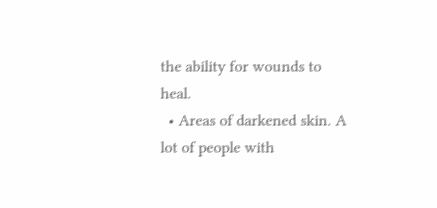the ability for wounds to heal.
  • Areas of darkened skin. A lot of people with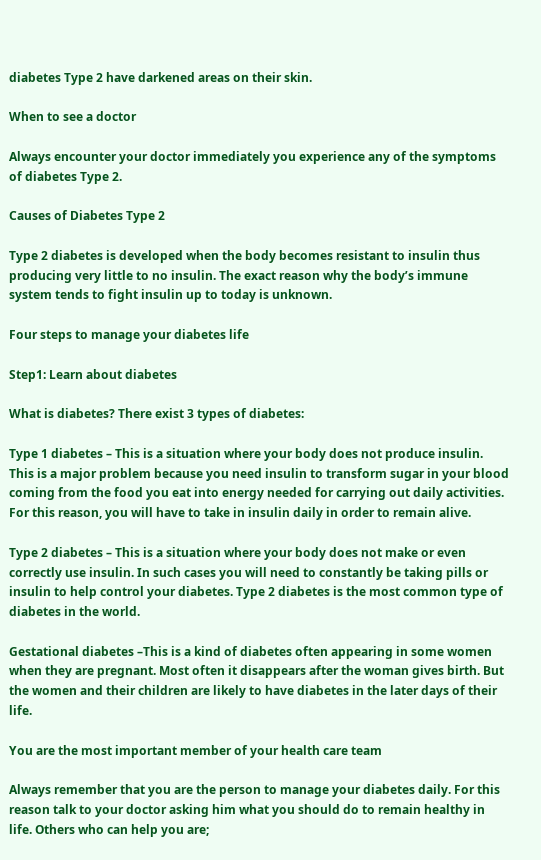diabetes Type 2 have darkened areas on their skin.

When to see a doctor

Always encounter your doctor immediately you experience any of the symptoms of diabetes Type 2.

Causes of Diabetes Type 2

Type 2 diabetes is developed when the body becomes resistant to insulin thus producing very little to no insulin. The exact reason why the body’s immune system tends to fight insulin up to today is unknown.

Four steps to manage your diabetes life

Step1: Learn about diabetes

What is diabetes? There exist 3 types of diabetes:

Type 1 diabetes – This is a situation where your body does not produce insulin. This is a major problem because you need insulin to transform sugar in your blood coming from the food you eat into energy needed for carrying out daily activities. For this reason, you will have to take in insulin daily in order to remain alive.

Type 2 diabetes – This is a situation where your body does not make or even correctly use insulin. In such cases you will need to constantly be taking pills or insulin to help control your diabetes. Type 2 diabetes is the most common type of diabetes in the world.

Gestational diabetes –This is a kind of diabetes often appearing in some women when they are pregnant. Most often it disappears after the woman gives birth. But the women and their children are likely to have diabetes in the later days of their life.

You are the most important member of your health care team

Always remember that you are the person to manage your diabetes daily. For this reason talk to your doctor asking him what you should do to remain healthy in life. Others who can help you are;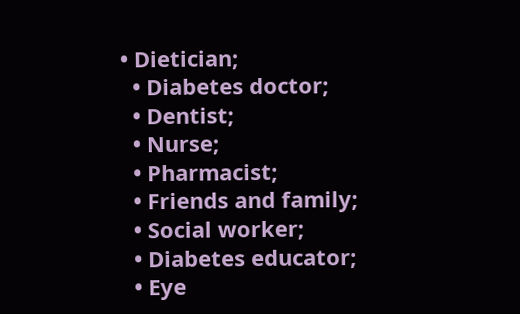• Dietician;
  • Diabetes doctor;
  • Dentist;
  • Nurse;
  • Pharmacist;
  • Friends and family;
  • Social worker;
  • Diabetes educator;
  • Eye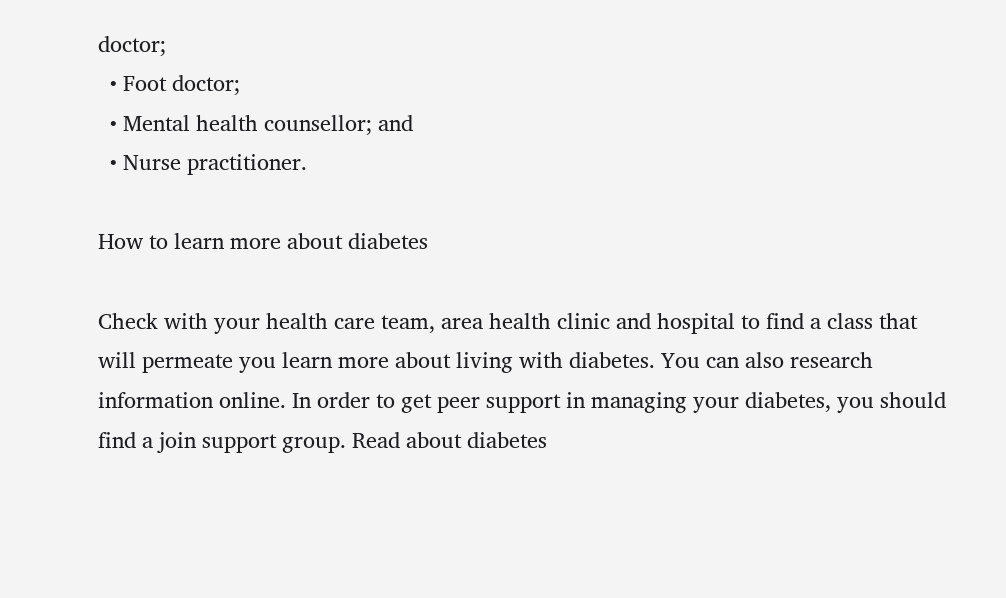doctor;
  • Foot doctor;
  • Mental health counsellor; and
  • Nurse practitioner.

How to learn more about diabetes

Check with your health care team, area health clinic and hospital to find a class that will permeate you learn more about living with diabetes. You can also research information online. In order to get peer support in managing your diabetes, you should find a join support group. Read about diabetes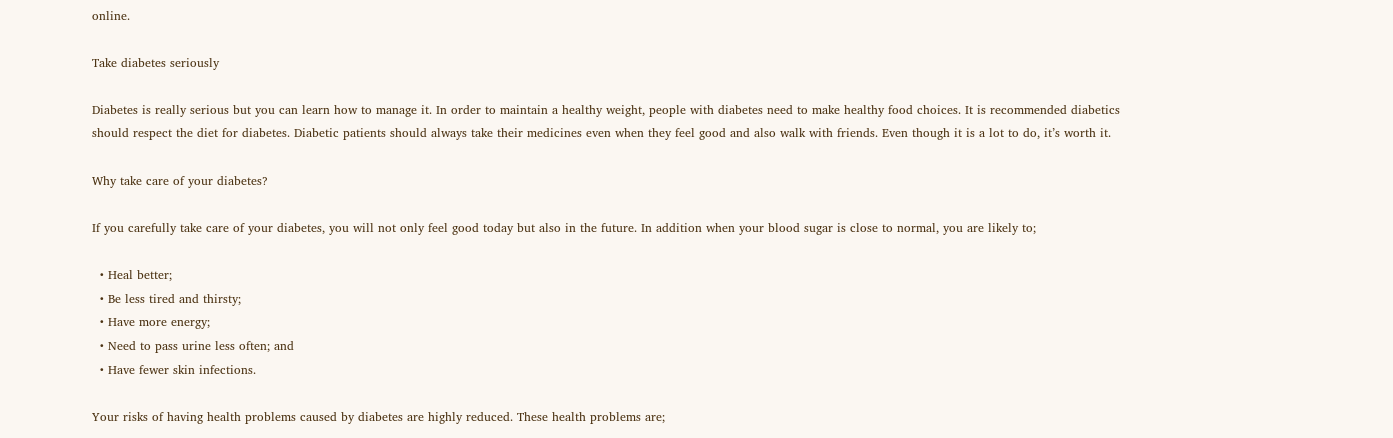online.

Take diabetes seriously

Diabetes is really serious but you can learn how to manage it. In order to maintain a healthy weight, people with diabetes need to make healthy food choices. It is recommended diabetics should respect the diet for diabetes. Diabetic patients should always take their medicines even when they feel good and also walk with friends. Even though it is a lot to do, it’s worth it.

Why take care of your diabetes?

If you carefully take care of your diabetes, you will not only feel good today but also in the future. In addition when your blood sugar is close to normal, you are likely to;

  • Heal better;
  • Be less tired and thirsty;
  • Have more energy;
  • Need to pass urine less often; and
  • Have fewer skin infections.

Your risks of having health problems caused by diabetes are highly reduced. These health problems are;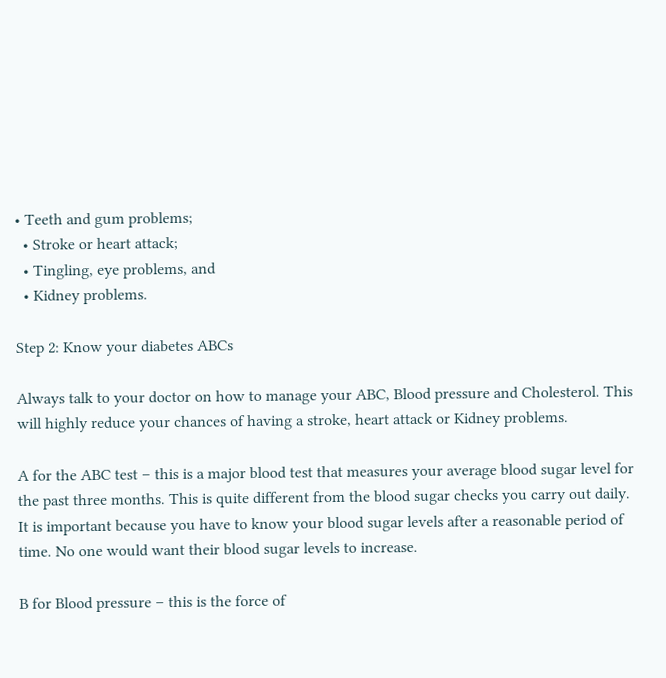• Teeth and gum problems;
  • Stroke or heart attack;
  • Tingling, eye problems, and
  • Kidney problems.

Step 2: Know your diabetes ABCs

Always talk to your doctor on how to manage your ABC, Blood pressure and Cholesterol. This will highly reduce your chances of having a stroke, heart attack or Kidney problems.

A for the ABC test – this is a major blood test that measures your average blood sugar level for the past three months. This is quite different from the blood sugar checks you carry out daily. It is important because you have to know your blood sugar levels after a reasonable period of time. No one would want their blood sugar levels to increase.

B for Blood pressure – this is the force of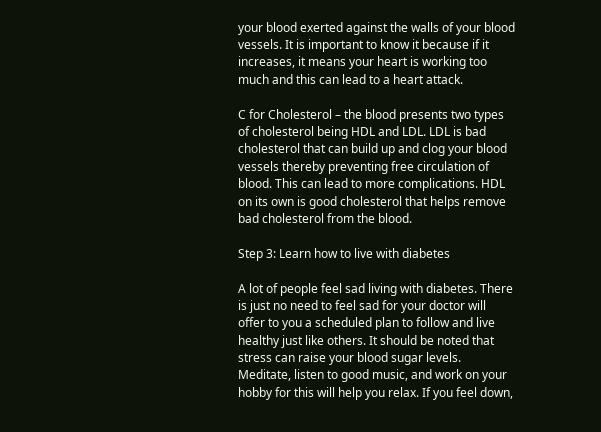your blood exerted against the walls of your blood vessels. It is important to know it because if it increases, it means your heart is working too much and this can lead to a heart attack.

C for Cholesterol – the blood presents two types of cholesterol being HDL and LDL. LDL is bad cholesterol that can build up and clog your blood vessels thereby preventing free circulation of blood. This can lead to more complications. HDL on its own is good cholesterol that helps remove bad cholesterol from the blood.

Step 3: Learn how to live with diabetes

A lot of people feel sad living with diabetes. There is just no need to feel sad for your doctor will offer to you a scheduled plan to follow and live healthy just like others. It should be noted that stress can raise your blood sugar levels. Meditate, listen to good music, and work on your hobby for this will help you relax. If you feel down,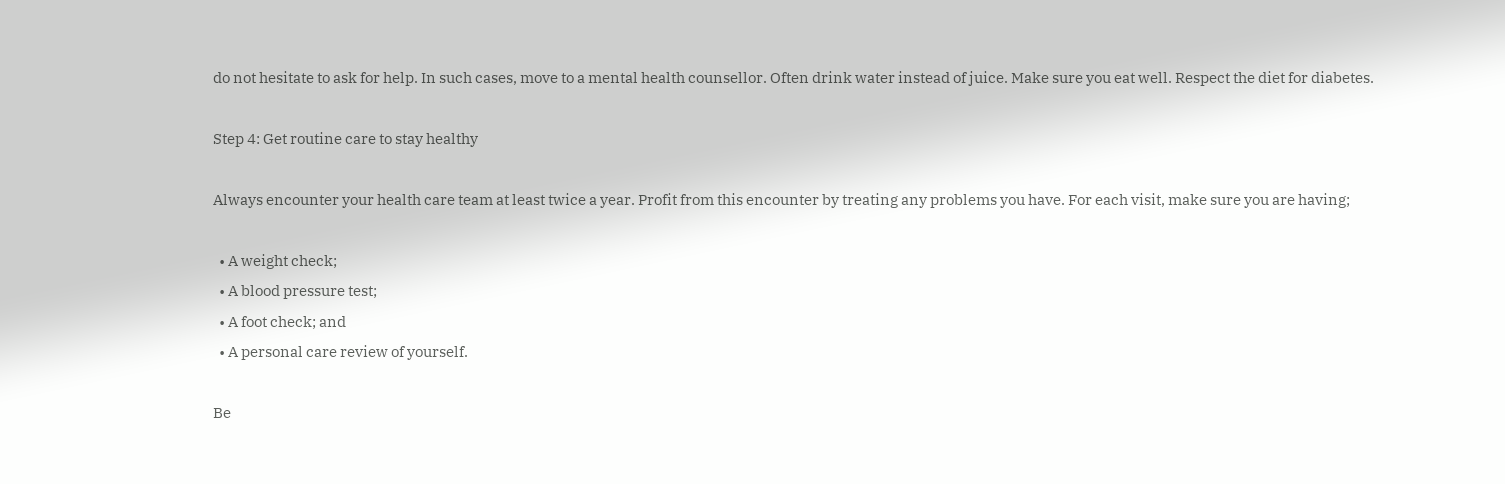do not hesitate to ask for help. In such cases, move to a mental health counsellor. Often drink water instead of juice. Make sure you eat well. Respect the diet for diabetes.

Step 4: Get routine care to stay healthy

Always encounter your health care team at least twice a year. Profit from this encounter by treating any problems you have. For each visit, make sure you are having;

  • A weight check;
  • A blood pressure test;
  • A foot check; and
  • A personal care review of yourself.

Be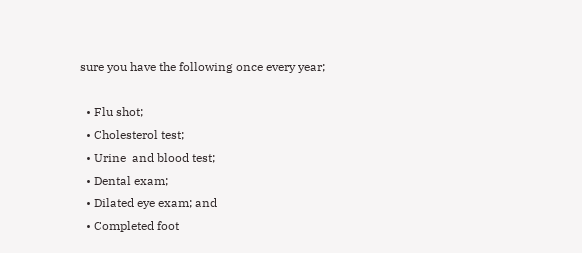sure you have the following once every year;

  • Flu shot;
  • Cholesterol test;
  • Urine  and blood test;
  • Dental exam;
  • Dilated eye exam; and
  • Completed foot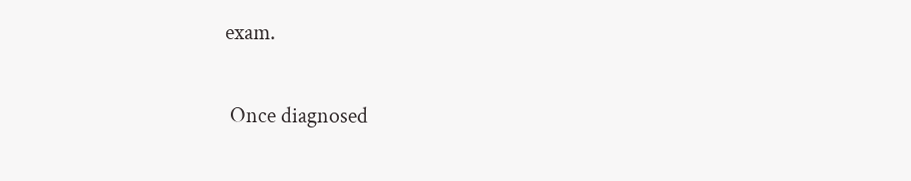exam.

 Once diagnosed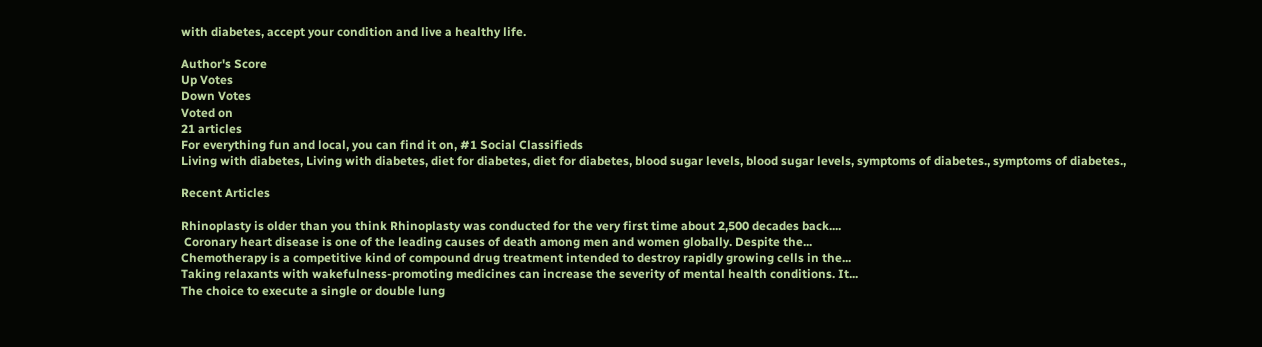with diabetes, accept your condition and live a healthy life.

Author's Score
Up Votes
Down Votes
Voted on
21 articles
For everything fun and local, you can find it on, #1 Social Classifieds
Living with diabetes, Living with diabetes, diet for diabetes, diet for diabetes, blood sugar levels, blood sugar levels, symptoms of diabetes., symptoms of diabetes.,

Recent Articles

Rhinoplasty is older than you think Rhinoplasty was conducted for the very first time about 2,500 decades back....
 Coronary heart disease is one of the leading causes of death among men and women globally. Despite the...
Chemotherapy is a competitive kind of compound drug treatment intended to destroy rapidly growing cells in the...
Taking relaxants with wakefulness-promoting medicines can increase the severity of mental health conditions. It...
The choice to execute a single or double lung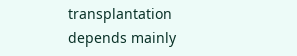transplantation depends mainly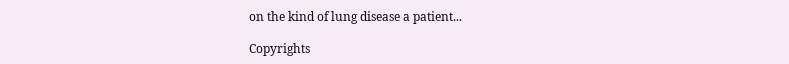on the kind of lung disease a patient...

Copyrights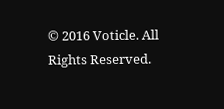© 2016 Voticle. All Rights Reserved.